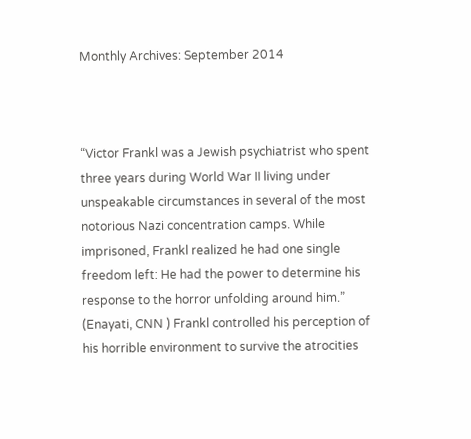Monthly Archives: September 2014



“Victor Frankl was a Jewish psychiatrist who spent three years during World War II living under unspeakable circumstances in several of the most notorious Nazi concentration camps. While imprisoned, Frankl realized he had one single freedom left: He had the power to determine his response to the horror unfolding around him.” (Enayati, CNN ) Frankl controlled his perception of his horrible environment to survive the atrocities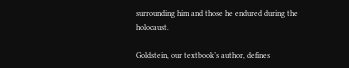surrounding him and those he endured during the holocaust.

Goldstein, our textbook’s author, defines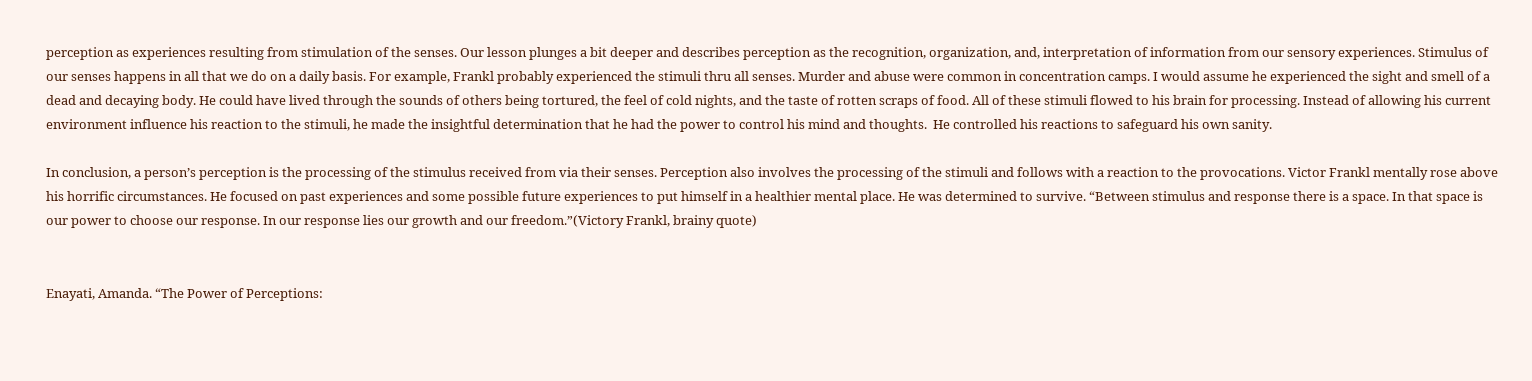perception as experiences resulting from stimulation of the senses. Our lesson plunges a bit deeper and describes perception as the recognition, organization, and, interpretation of information from our sensory experiences. Stimulus of our senses happens in all that we do on a daily basis. For example, Frankl probably experienced the stimuli thru all senses. Murder and abuse were common in concentration camps. I would assume he experienced the sight and smell of a dead and decaying body. He could have lived through the sounds of others being tortured, the feel of cold nights, and the taste of rotten scraps of food. All of these stimuli flowed to his brain for processing. Instead of allowing his current environment influence his reaction to the stimuli, he made the insightful determination that he had the power to control his mind and thoughts.  He controlled his reactions to safeguard his own sanity.

In conclusion, a person’s perception is the processing of the stimulus received from via their senses. Perception also involves the processing of the stimuli and follows with a reaction to the provocations. Victor Frankl mentally rose above his horrific circumstances. He focused on past experiences and some possible future experiences to put himself in a healthier mental place. He was determined to survive. “Between stimulus and response there is a space. In that space is our power to choose our response. In our response lies our growth and our freedom.”(Victory Frankl, brainy quote)


Enayati, Amanda. “The Power of Perceptions: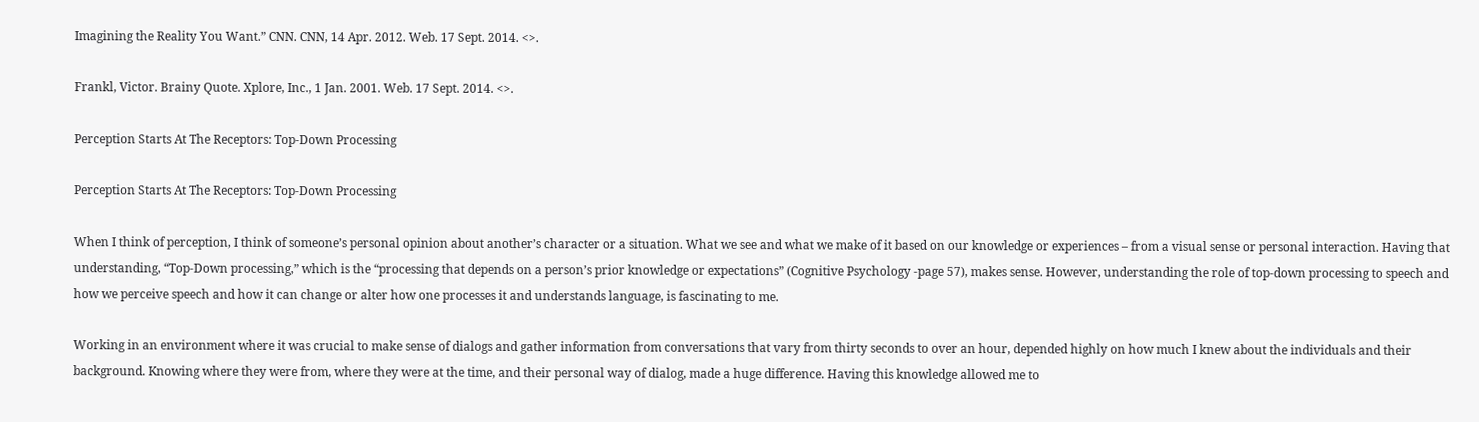Imagining the Reality You Want.” CNN. CNN, 14 Apr. 2012. Web. 17 Sept. 2014. <>.

Frankl, Victor. Brainy Quote. Xplore, Inc., 1 Jan. 2001. Web. 17 Sept. 2014. <>.

Perception Starts At The Receptors: Top-Down Processing

Perception Starts At The Receptors: Top-Down Processing

When I think of perception, I think of someone’s personal opinion about another’s character or a situation. What we see and what we make of it based on our knowledge or experiences – from a visual sense or personal interaction. Having that understanding, “Top-Down processing,” which is the “processing that depends on a person’s prior knowledge or expectations” (Cognitive Psychology -page 57), makes sense. However, understanding the role of top-down processing to speech and how we perceive speech and how it can change or alter how one processes it and understands language, is fascinating to me.

Working in an environment where it was crucial to make sense of dialogs and gather information from conversations that vary from thirty seconds to over an hour, depended highly on how much I knew about the individuals and their background. Knowing where they were from, where they were at the time, and their personal way of dialog, made a huge difference. Having this knowledge allowed me to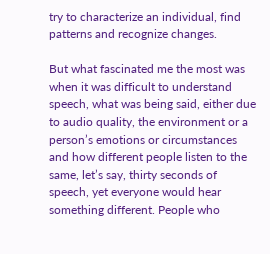try to characterize an individual, find patterns and recognize changes.

But what fascinated me the most was when it was difficult to understand speech, what was being said, either due to audio quality, the environment or a person’s emotions or circumstances and how different people listen to the same, let’s say, thirty seconds of speech, yet everyone would hear something different. People who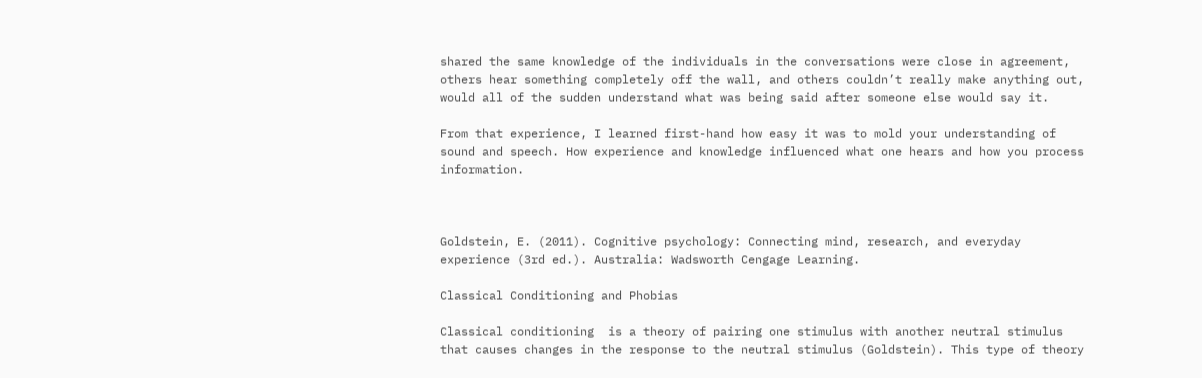shared the same knowledge of the individuals in the conversations were close in agreement, others hear something completely off the wall, and others couldn’t really make anything out, would all of the sudden understand what was being said after someone else would say it.

From that experience, I learned first-hand how easy it was to mold your understanding of sound and speech. How experience and knowledge influenced what one hears and how you process information.



Goldstein, E. (2011). Cognitive psychology: Connecting mind, research, and everyday experience (3rd ed.). Australia: Wadsworth Cengage Learning.

Classical Conditioning and Phobias

Classical conditioning  is a theory of pairing one stimulus with another neutral stimulus that causes changes in the response to the neutral stimulus (Goldstein). This type of theory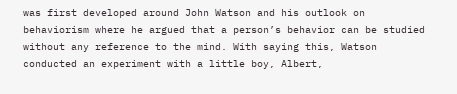was first developed around John Watson and his outlook on behaviorism where he argued that a person’s behavior can be studied without any reference to the mind. With saying this, Watson conducted an experiment with a little boy, Albert,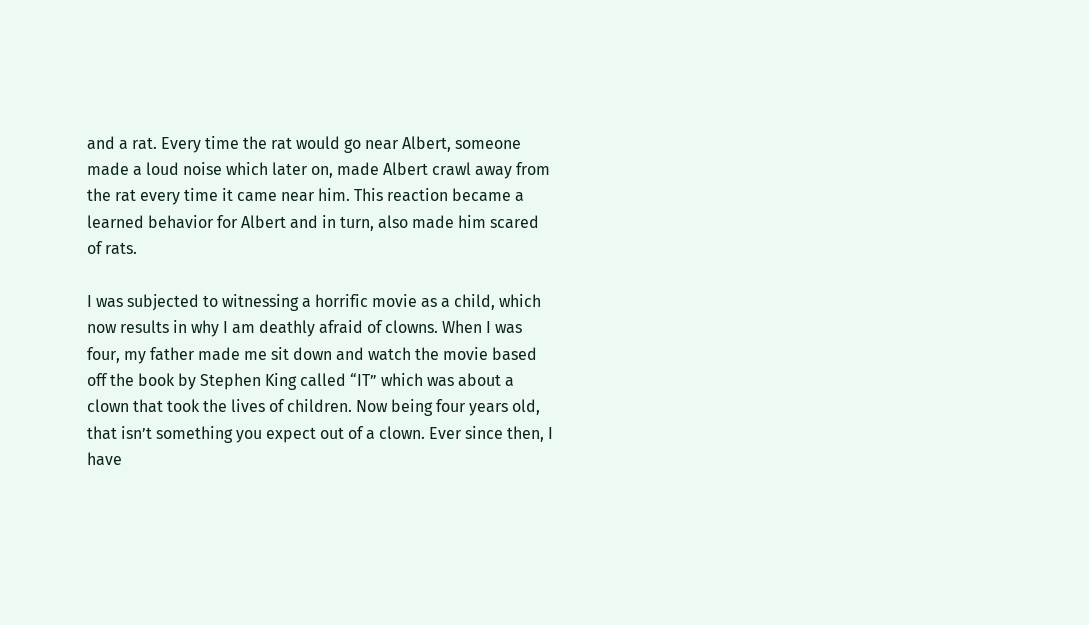and a rat. Every time the rat would go near Albert, someone made a loud noise which later on, made Albert crawl away from the rat every time it came near him. This reaction became a learned behavior for Albert and in turn, also made him scared of rats.

I was subjected to witnessing a horrific movie as a child, which now results in why I am deathly afraid of clowns. When I was four, my father made me sit down and watch the movie based off the book by Stephen King called “IT” which was about a clown that took the lives of children. Now being four years old, that isn’t something you expect out of a clown. Ever since then, I have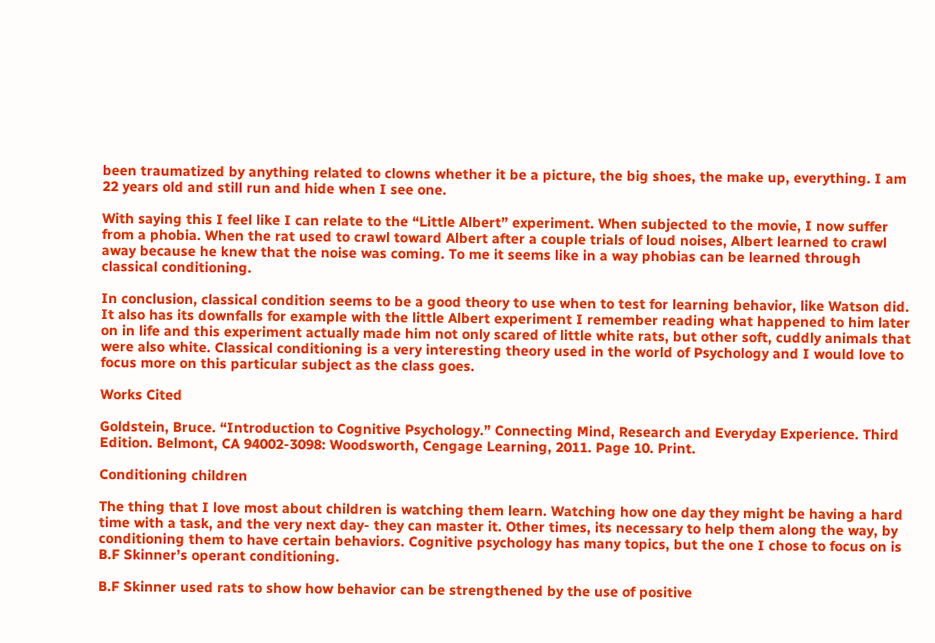been traumatized by anything related to clowns whether it be a picture, the big shoes, the make up, everything. I am 22 years old and still run and hide when I see one.

With saying this I feel like I can relate to the “Little Albert” experiment. When subjected to the movie, I now suffer from a phobia. When the rat used to crawl toward Albert after a couple trials of loud noises, Albert learned to crawl away because he knew that the noise was coming. To me it seems like in a way phobias can be learned through classical conditioning.

In conclusion, classical condition seems to be a good theory to use when to test for learning behavior, like Watson did. It also has its downfalls for example with the little Albert experiment I remember reading what happened to him later on in life and this experiment actually made him not only scared of little white rats, but other soft, cuddly animals that were also white. Classical conditioning is a very interesting theory used in the world of Psychology and I would love to focus more on this particular subject as the class goes.

Works Cited

Goldstein, Bruce. “Introduction to Cognitive Psychology.” Connecting Mind, Research and Everyday Experience. Third Edition. Belmont, CA 94002-3098: Woodsworth, Cengage Learning, 2011. Page 10. Print.

Conditioning children

The thing that I love most about children is watching them learn. Watching how one day they might be having a hard time with a task, and the very next day- they can master it. Other times, its necessary to help them along the way, by conditioning them to have certain behaviors. Cognitive psychology has many topics, but the one I chose to focus on is B.F Skinner’s operant conditioning.

B.F Skinner used rats to show how behavior can be strengthened by the use of positive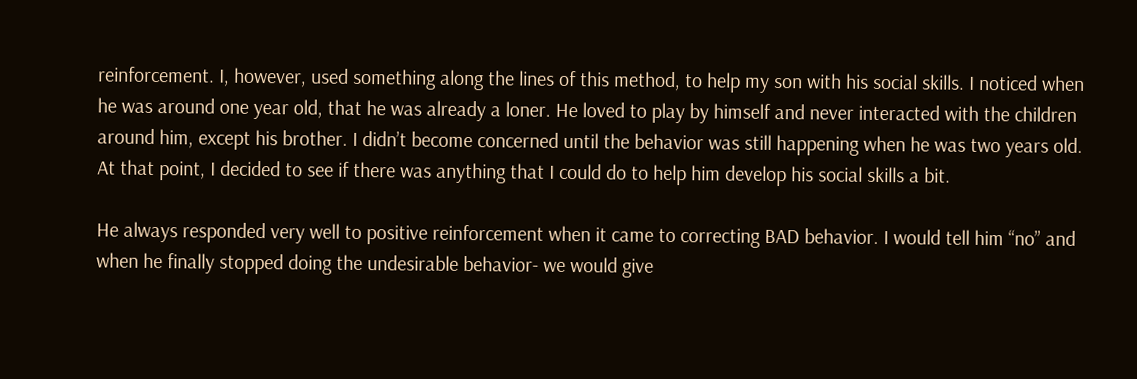reinforcement. I, however, used something along the lines of this method, to help my son with his social skills. I noticed when he was around one year old, that he was already a loner. He loved to play by himself and never interacted with the children around him, except his brother. I didn’t become concerned until the behavior was still happening when he was two years old. At that point, I decided to see if there was anything that I could do to help him develop his social skills a bit.

He always responded very well to positive reinforcement when it came to correcting BAD behavior. I would tell him “no” and when he finally stopped doing the undesirable behavior- we would give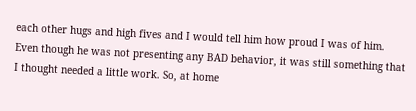each other hugs and high fives and I would tell him how proud I was of him. Even though he was not presenting any BAD behavior, it was still something that I thought needed a little work. So, at home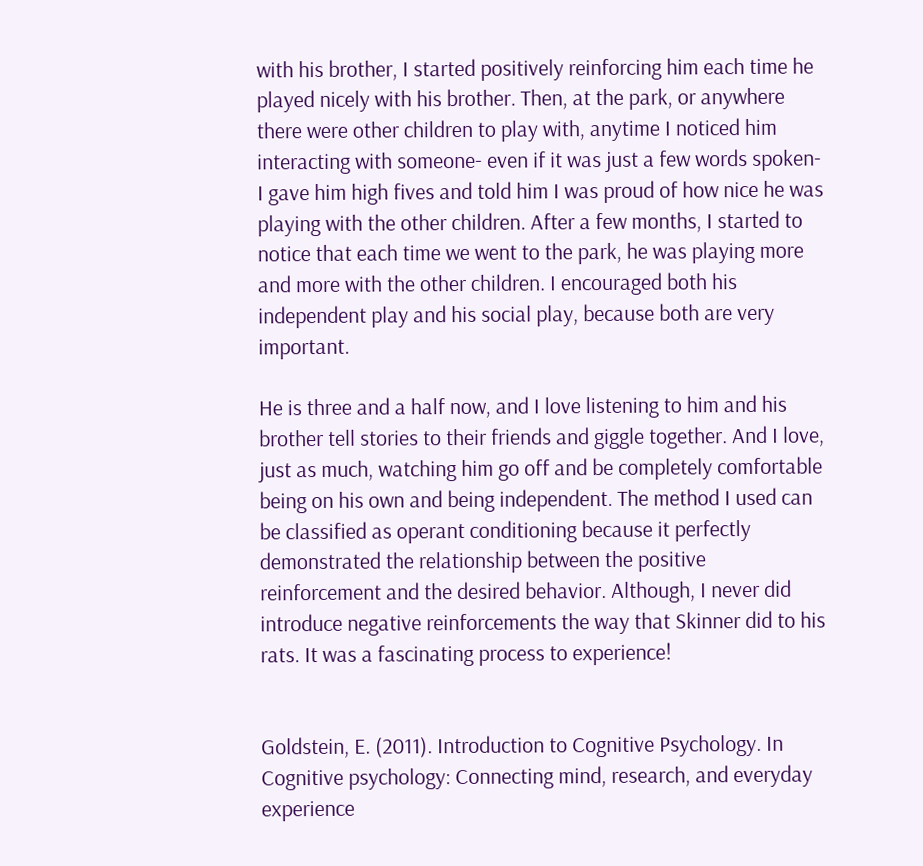with his brother, I started positively reinforcing him each time he played nicely with his brother. Then, at the park, or anywhere there were other children to play with, anytime I noticed him interacting with someone- even if it was just a few words spoken- I gave him high fives and told him I was proud of how nice he was playing with the other children. After a few months, I started to notice that each time we went to the park, he was playing more and more with the other children. I encouraged both his independent play and his social play, because both are very important.

He is three and a half now, and I love listening to him and his brother tell stories to their friends and giggle together. And I love, just as much, watching him go off and be completely comfortable being on his own and being independent. The method I used can be classified as operant conditioning because it perfectly demonstrated the relationship between the positive reinforcement and the desired behavior. Although, I never did introduce negative reinforcements the way that Skinner did to his rats. It was a fascinating process to experience!


Goldstein, E. (2011). Introduction to Cognitive Psychology. In Cognitive psychology: Connecting mind, research, and everyday experience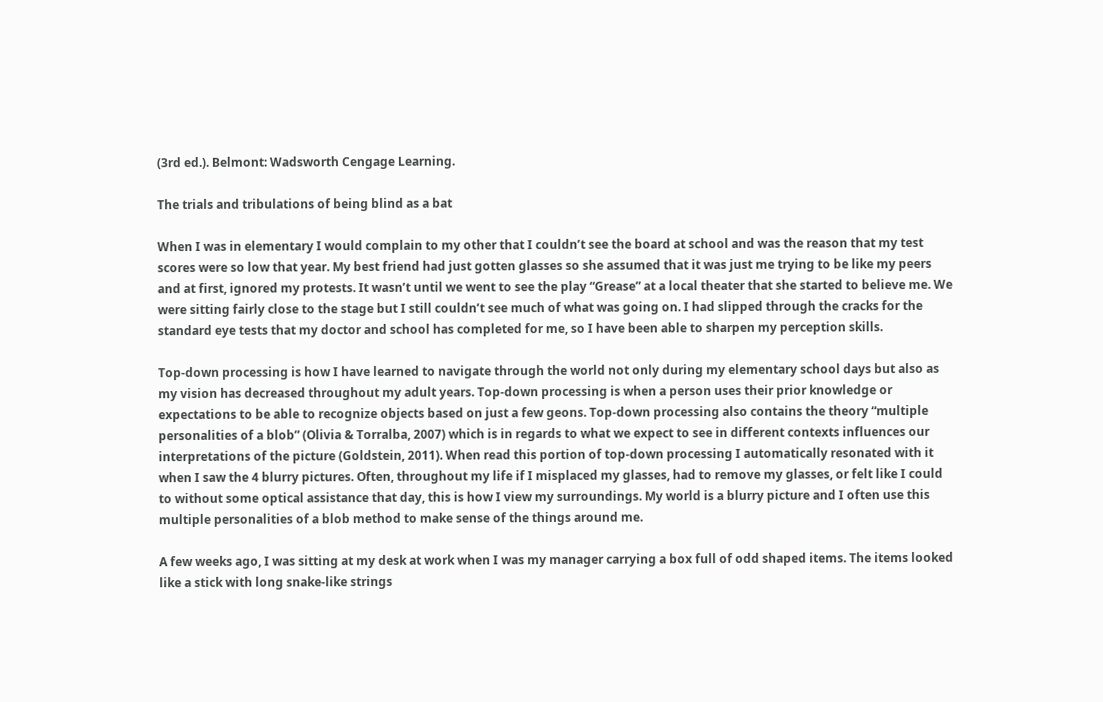(3rd ed.). Belmont: Wadsworth Cengage Learning.

The trials and tribulations of being blind as a bat

When I was in elementary I would complain to my other that I couldn’t see the board at school and was the reason that my test scores were so low that year. My best friend had just gotten glasses so she assumed that it was just me trying to be like my peers and at first, ignored my protests. It wasn’t until we went to see the play “Grease” at a local theater that she started to believe me. We were sitting fairly close to the stage but I still couldn’t see much of what was going on. I had slipped through the cracks for the standard eye tests that my doctor and school has completed for me, so I have been able to sharpen my perception skills.

Top-down processing is how I have learned to navigate through the world not only during my elementary school days but also as my vision has decreased throughout my adult years. Top-down processing is when a person uses their prior knowledge or expectations to be able to recognize objects based on just a few geons. Top-down processing also contains the theory “multiple personalities of a blob” (Olivia & Torralba, 2007) which is in regards to what we expect to see in different contexts influences our interpretations of the picture (Goldstein, 2011). When read this portion of top-down processing I automatically resonated with it when I saw the 4 blurry pictures. Often, throughout my life if I misplaced my glasses, had to remove my glasses, or felt like I could to without some optical assistance that day, this is how I view my surroundings. My world is a blurry picture and I often use this multiple personalities of a blob method to make sense of the things around me.

A few weeks ago, I was sitting at my desk at work when I was my manager carrying a box full of odd shaped items. The items looked like a stick with long snake-like strings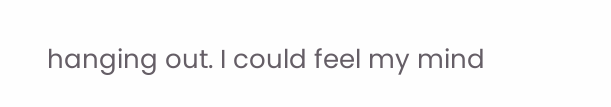hanging out. I could feel my mind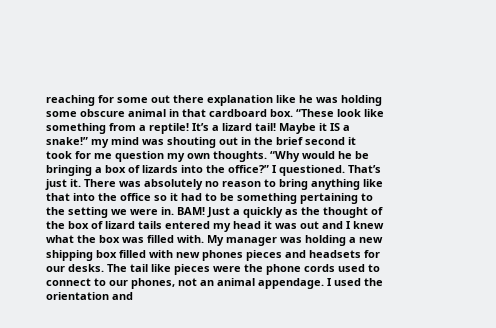reaching for some out there explanation like he was holding some obscure animal in that cardboard box. “These look like something from a reptile! It’s a lizard tail! Maybe it IS a snake!” my mind was shouting out in the brief second it took for me question my own thoughts. “Why would he be bringing a box of lizards into the office?” I questioned. That’s just it. There was absolutely no reason to bring anything like that into the office so it had to be something pertaining to the setting we were in. BAM! Just a quickly as the thought of the box of lizard tails entered my head it was out and I knew what the box was filled with. My manager was holding a new shipping box filled with new phones pieces and headsets for our desks. The tail like pieces were the phone cords used to connect to our phones, not an animal appendage. I used the orientation and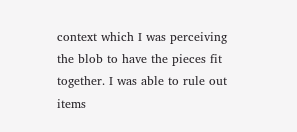context which I was perceiving the blob to have the pieces fit together. I was able to rule out items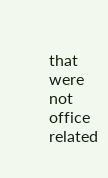that were not office related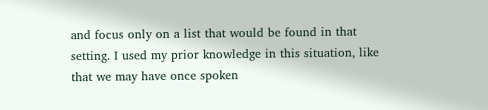and focus only on a list that would be found in that setting. I used my prior knowledge in this situation, like that we may have once spoken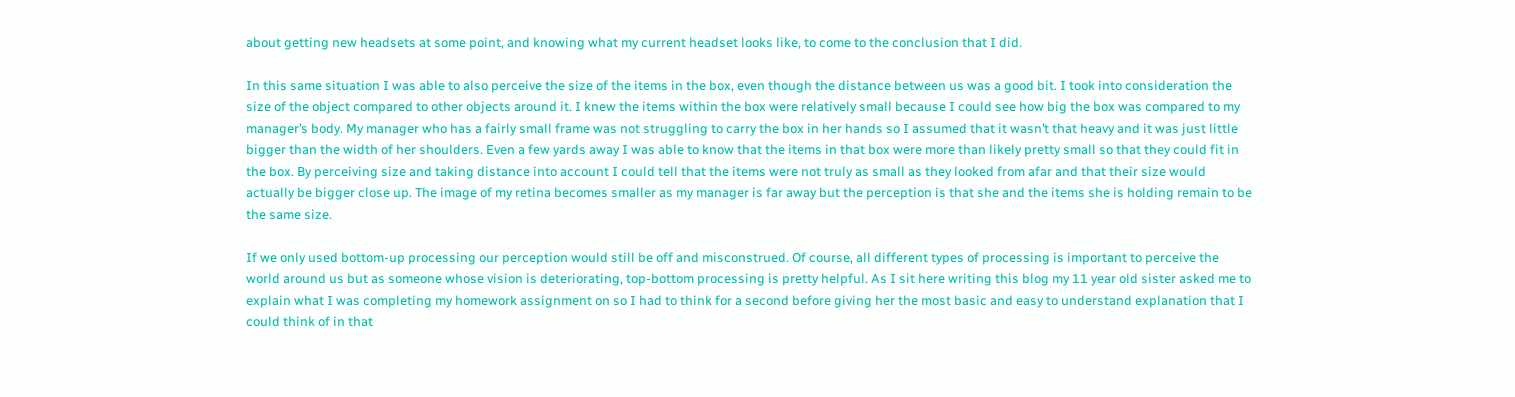about getting new headsets at some point, and knowing what my current headset looks like, to come to the conclusion that I did.

In this same situation I was able to also perceive the size of the items in the box, even though the distance between us was a good bit. I took into consideration the size of the object compared to other objects around it. I knew the items within the box were relatively small because I could see how big the box was compared to my manager’s body. My manager who has a fairly small frame was not struggling to carry the box in her hands so I assumed that it wasn’t that heavy and it was just little bigger than the width of her shoulders. Even a few yards away I was able to know that the items in that box were more than likely pretty small so that they could fit in the box. By perceiving size and taking distance into account I could tell that the items were not truly as small as they looked from afar and that their size would actually be bigger close up. The image of my retina becomes smaller as my manager is far away but the perception is that she and the items she is holding remain to be the same size.

If we only used bottom-up processing our perception would still be off and misconstrued. Of course, all different types of processing is important to perceive the world around us but as someone whose vision is deteriorating, top-bottom processing is pretty helpful. As I sit here writing this blog my 11 year old sister asked me to explain what I was completing my homework assignment on so I had to think for a second before giving her the most basic and easy to understand explanation that I could think of in that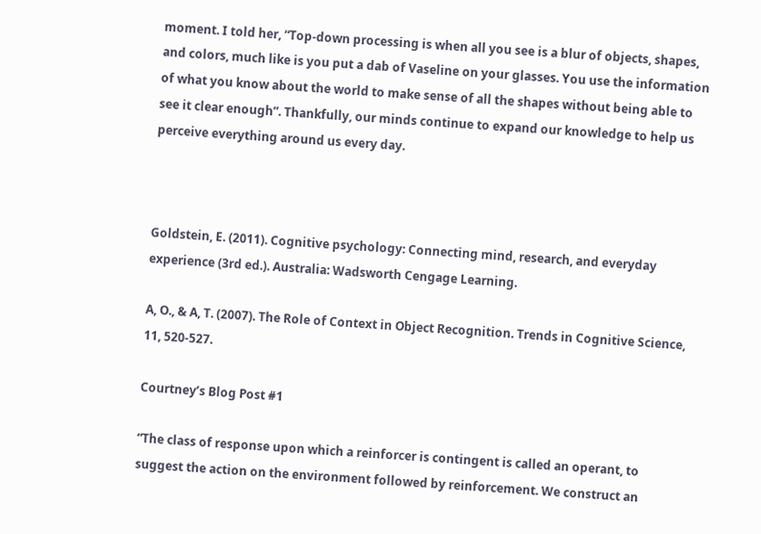moment. I told her, “Top-down processing is when all you see is a blur of objects, shapes, and colors, much like is you put a dab of Vaseline on your glasses. You use the information of what you know about the world to make sense of all the shapes without being able to see it clear enough”. Thankfully, our minds continue to expand our knowledge to help us perceive everything around us every day.



Goldstein, E. (2011). Cognitive psychology: Connecting mind, research, and everyday experience (3rd ed.). Australia: Wadsworth Cengage Learning.

A, O., & A, T. (2007). The Role of Context in Object Recognition. Trends in Cognitive Science, 11, 520-527.

Courtney’s Blog Post #1

“The class of response upon which a reinforcer is contingent is called an operant, to suggest the action on the environment followed by reinforcement. We construct an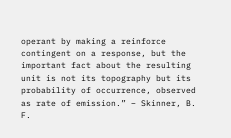operant by making a reinforce contingent on a response, but the important fact about the resulting unit is not its topography but its probability of occurrence, observed as rate of emission.” – Skinner, B. F.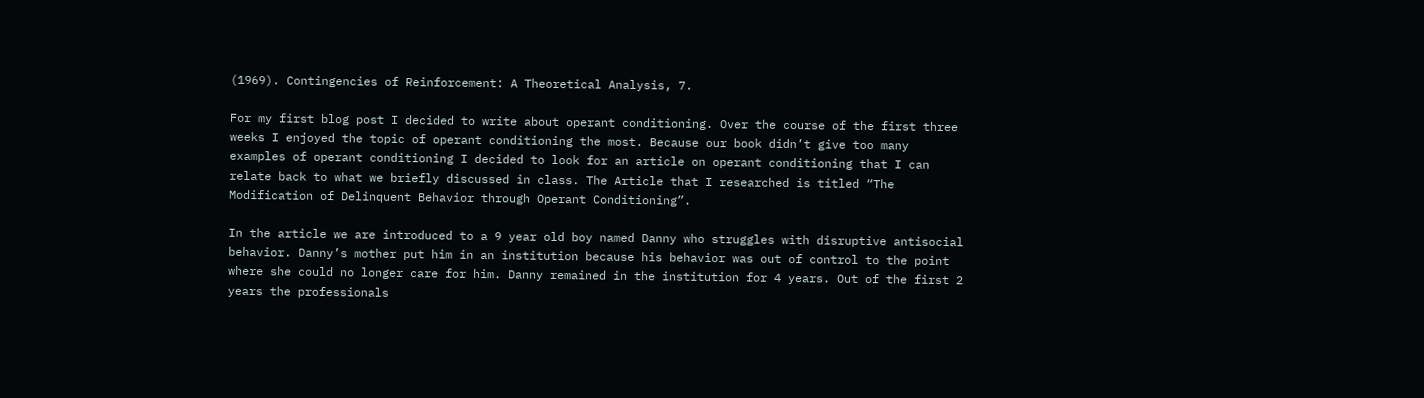(1969). Contingencies of Reinforcement: A Theoretical Analysis, 7.

For my first blog post I decided to write about operant conditioning. Over the course of the first three weeks I enjoyed the topic of operant conditioning the most. Because our book didn’t give too many examples of operant conditioning I decided to look for an article on operant conditioning that I can relate back to what we briefly discussed in class. The Article that I researched is titled “The Modification of Delinquent Behavior through Operant Conditioning”.

In the article we are introduced to a 9 year old boy named Danny who struggles with disruptive antisocial behavior. Danny’s mother put him in an institution because his behavior was out of control to the point where she could no longer care for him. Danny remained in the institution for 4 years. Out of the first 2 years the professionals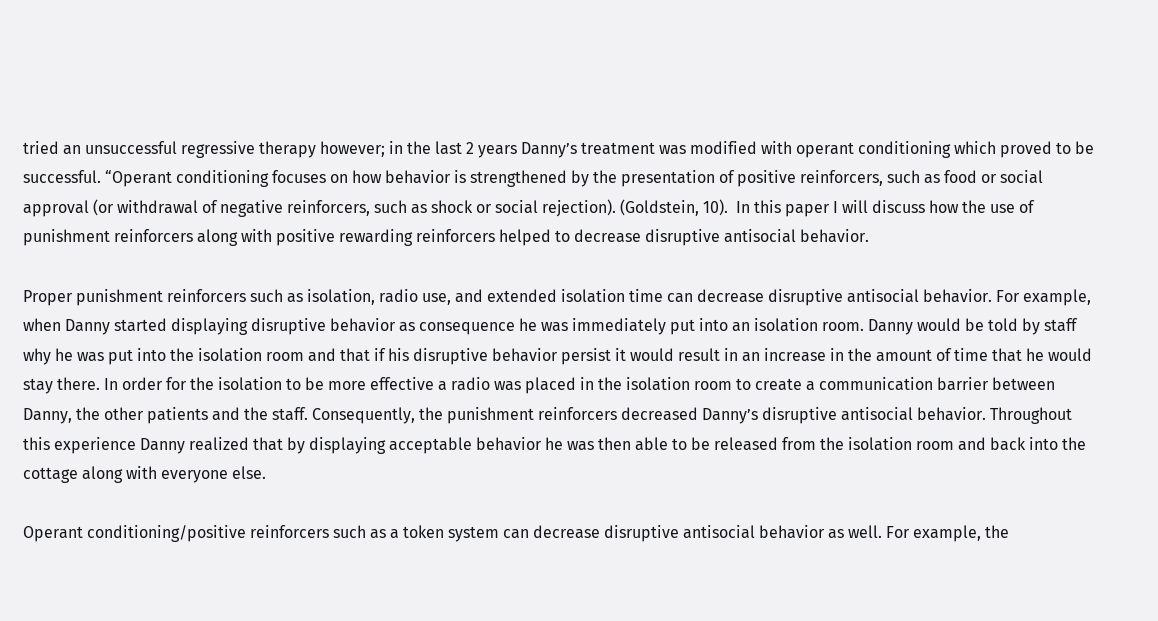tried an unsuccessful regressive therapy however; in the last 2 years Danny’s treatment was modified with operant conditioning which proved to be successful. “Operant conditioning focuses on how behavior is strengthened by the presentation of positive reinforcers, such as food or social approval (or withdrawal of negative reinforcers, such as shock or social rejection). (Goldstein, 10).  In this paper I will discuss how the use of punishment reinforcers along with positive rewarding reinforcers helped to decrease disruptive antisocial behavior.

Proper punishment reinforcers such as isolation, radio use, and extended isolation time can decrease disruptive antisocial behavior. For example, when Danny started displaying disruptive behavior as consequence he was immediately put into an isolation room. Danny would be told by staff why he was put into the isolation room and that if his disruptive behavior persist it would result in an increase in the amount of time that he would stay there. In order for the isolation to be more effective a radio was placed in the isolation room to create a communication barrier between Danny, the other patients and the staff. Consequently, the punishment reinforcers decreased Danny’s disruptive antisocial behavior. Throughout this experience Danny realized that by displaying acceptable behavior he was then able to be released from the isolation room and back into the cottage along with everyone else.

Operant conditioning/positive reinforcers such as a token system can decrease disruptive antisocial behavior as well. For example, the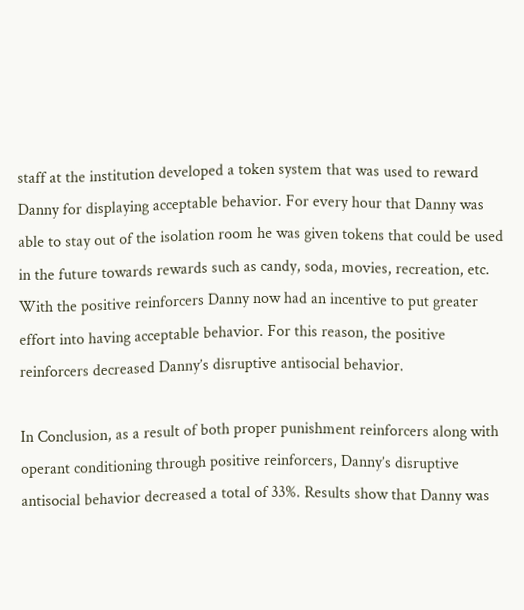staff at the institution developed a token system that was used to reward Danny for displaying acceptable behavior. For every hour that Danny was able to stay out of the isolation room he was given tokens that could be used in the future towards rewards such as candy, soda, movies, recreation, etc. With the positive reinforcers Danny now had an incentive to put greater effort into having acceptable behavior. For this reason, the positive reinforcers decreased Danny’s disruptive antisocial behavior.

In Conclusion, as a result of both proper punishment reinforcers along with operant conditioning through positive reinforcers, Danny’s disruptive antisocial behavior decreased a total of 33%. Results show that Danny was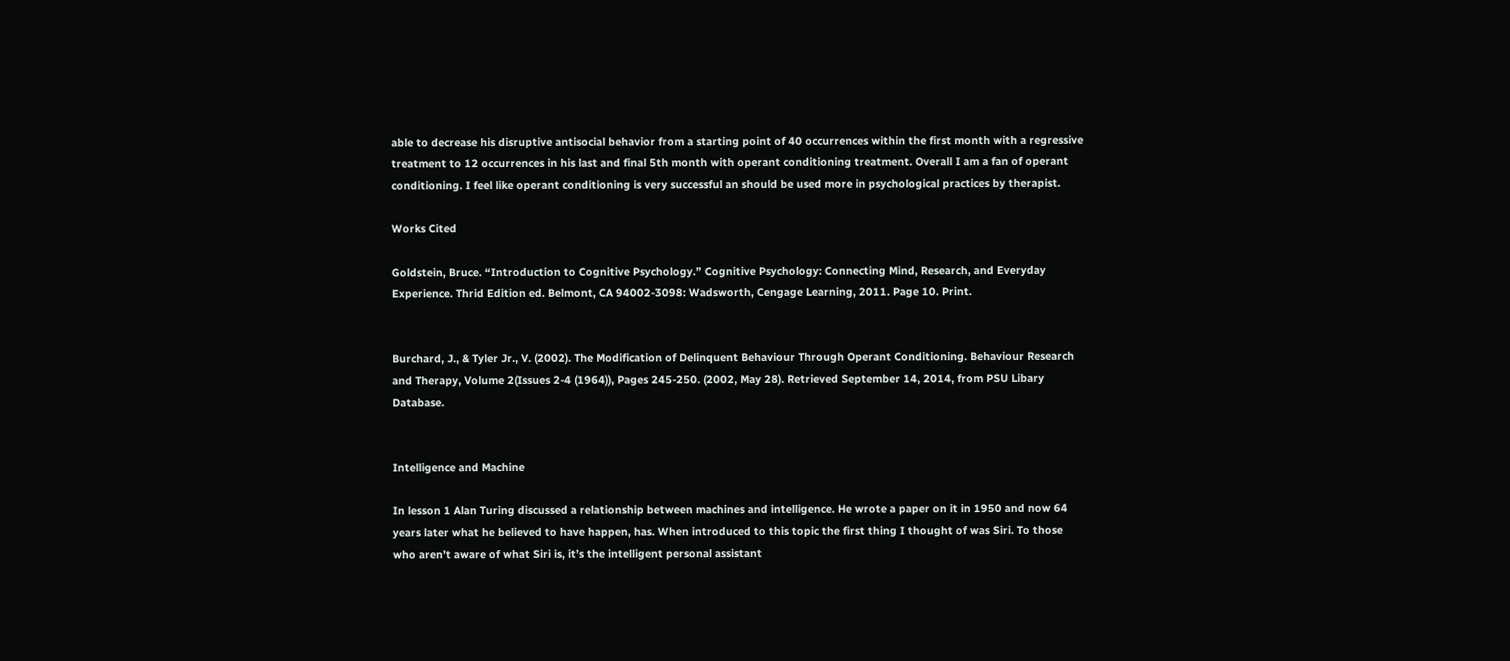able to decrease his disruptive antisocial behavior from a starting point of 40 occurrences within the first month with a regressive treatment to 12 occurrences in his last and final 5th month with operant conditioning treatment. Overall I am a fan of operant conditioning. I feel like operant conditioning is very successful an should be used more in psychological practices by therapist.

Works Cited

Goldstein, Bruce. “Introduction to Cognitive Psychology.” Cognitive Psychology: Connecting Mind, Research, and Everyday Experience. Thrid Edition ed. Belmont, CA 94002-3098: Wadsworth, Cengage Learning, 2011. Page 10. Print.


Burchard, J., & Tyler Jr., V. (2002). The Modification of Delinquent Behaviour Through Operant Conditioning. Behaviour Research and Therapy, Volume 2(Issues 2-4 (1964)), Pages 245-250. (2002, May 28). Retrieved September 14, 2014, from PSU Libary Database.


Intelligence and Machine

In lesson 1 Alan Turing discussed a relationship between machines and intelligence. He wrote a paper on it in 1950 and now 64 years later what he believed to have happen, has. When introduced to this topic the first thing I thought of was Siri. To those who aren’t aware of what Siri is, it’s the intelligent personal assistant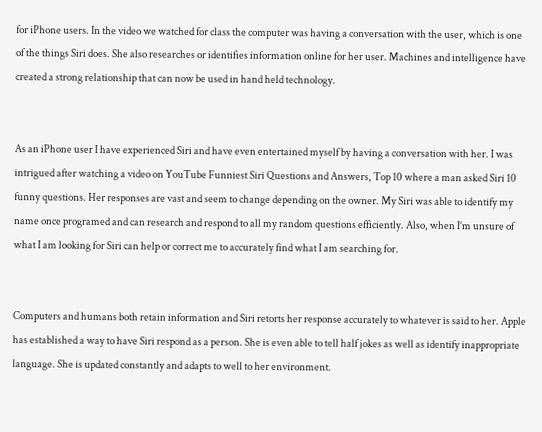for iPhone users. In the video we watched for class the computer was having a conversation with the user, which is one of the things Siri does. She also researches or identifies information online for her user. Machines and intelligence have created a strong relationship that can now be used in hand held technology.


As an iPhone user I have experienced Siri and have even entertained myself by having a conversation with her. I was intrigued after watching a video on YouTube Funniest Siri Questions and Answers, Top 10 where a man asked Siri 10 funny questions. Her responses are vast and seem to change depending on the owner. My Siri was able to identify my name once programed and can research and respond to all my random questions efficiently. Also, when I’m unsure of what I am looking for Siri can help or correct me to accurately find what I am searching for.


Computers and humans both retain information and Siri retorts her response accurately to whatever is said to her. Apple has established a way to have Siri respond as a person. She is even able to tell half jokes as well as identify inappropriate language. She is updated constantly and adapts to well to her environment.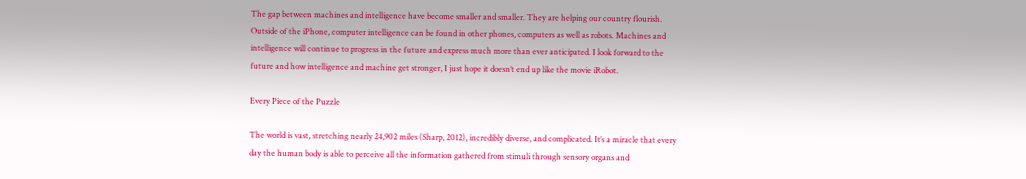The gap between machines and intelligence have become smaller and smaller. They are helping our country flourish. Outside of the iPhone, computer intelligence can be found in other phones, computers as well as robots. Machines and intelligence will continue to progress in the future and express much more than ever anticipated. I look forward to the future and how intelligence and machine get stronger, I just hope it doesn’t end up like the movie iRobot.

Every Piece of the Puzzle

The world is vast, stretching nearly 24,902 miles (Sharp, 2012), incredibly diverse, and complicated. It’s a miracle that every day the human body is able to perceive all the information gathered from stimuli through sensory organs and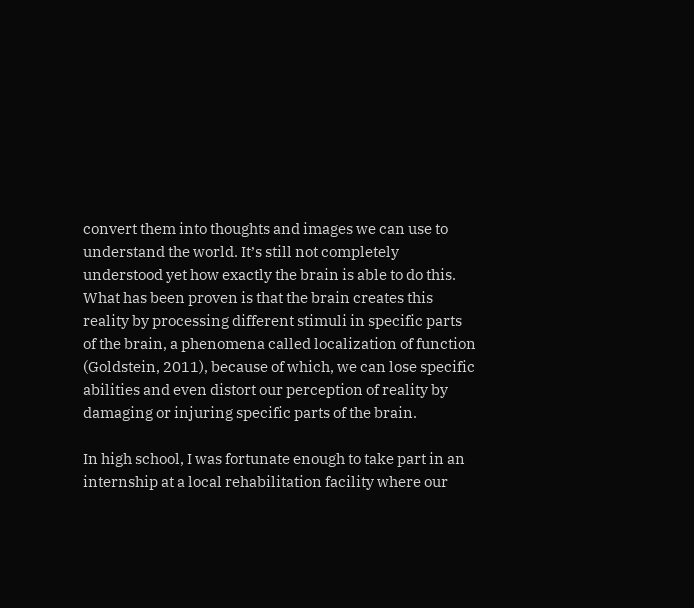convert them into thoughts and images we can use to understand the world. It’s still not completely understood yet how exactly the brain is able to do this. What has been proven is that the brain creates this reality by processing different stimuli in specific parts of the brain, a phenomena called localization of function (Goldstein, 2011), because of which, we can lose specific abilities and even distort our perception of reality by damaging or injuring specific parts of the brain.

In high school, I was fortunate enough to take part in an internship at a local rehabilitation facility where our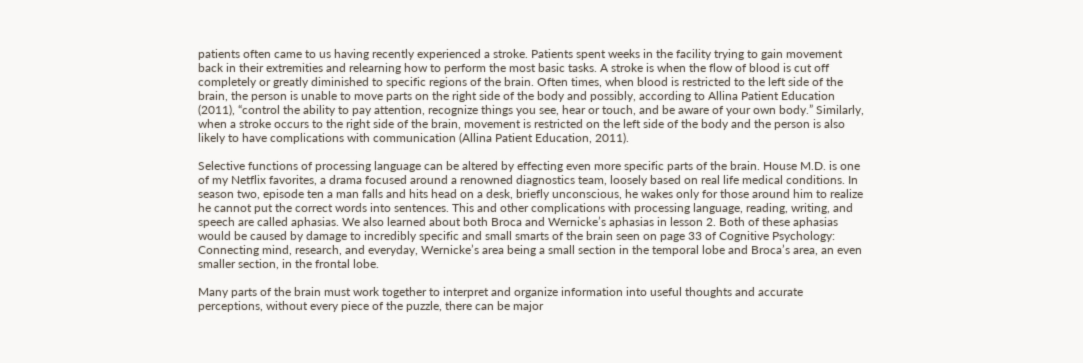patients often came to us having recently experienced a stroke. Patients spent weeks in the facility trying to gain movement back in their extremities and relearning how to perform the most basic tasks. A stroke is when the flow of blood is cut off completely or greatly diminished to specific regions of the brain. Often times, when blood is restricted to the left side of the brain, the person is unable to move parts on the right side of the body and possibly, according to Allina Patient Education (2011), “control the ability to pay attention, recognize things you see, hear or touch, and be aware of your own body.” Similarly, when a stroke occurs to the right side of the brain, movement is restricted on the left side of the body and the person is also likely to have complications with communication (Allina Patient Education, 2011).

Selective functions of processing language can be altered by effecting even more specific parts of the brain. House M.D. is one of my Netflix favorites, a drama focused around a renowned diagnostics team, loosely based on real life medical conditions. In season two, episode ten a man falls and hits head on a desk, briefly unconscious, he wakes only for those around him to realize he cannot put the correct words into sentences. This and other complications with processing language, reading, writing, and speech are called aphasias. We also learned about both Broca and Wernicke’s aphasias in lesson 2. Both of these aphasias would be caused by damage to incredibly specific and small smarts of the brain seen on page 33 of Cognitive Psychology: Connecting mind, research, and everyday, Wernicke’s area being a small section in the temporal lobe and Broca’s area, an even smaller section, in the frontal lobe.

Many parts of the brain must work together to interpret and organize information into useful thoughts and accurate perceptions, without every piece of the puzzle, there can be major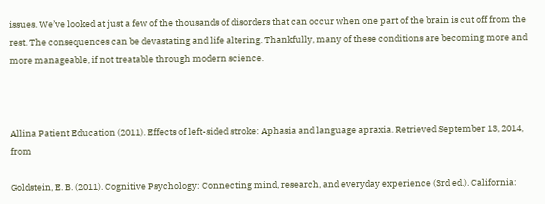issues. We’ve looked at just a few of the thousands of disorders that can occur when one part of the brain is cut off from the rest. The consequences can be devastating and life altering. Thankfully, many of these conditions are becoming more and more manageable, if not treatable through modern science.



Allina Patient Education (2011). Effects of left-sided stroke: Aphasia and language apraxia. Retrieved September 13, 2014, from

Goldstein, E. B. (2011). Cognitive Psychology: Connecting mind, research, and everyday experience (3rd ed.). California: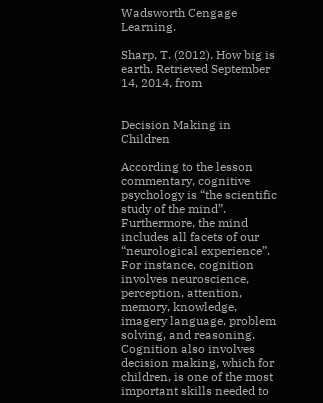Wadsworth Cengage Learning.

Sharp, T. (2012). How big is earth. Retrieved September 14, 2014, from


Decision Making in Children

According to the lesson commentary, cognitive psychology is “the scientific study of the mind”. Furthermore, the mind includes all facets of our “neurological experience”. For instance, cognition involves neuroscience, perception, attention, memory, knowledge, imagery language, problem solving, and reasoning. Cognition also involves decision making, which for children, is one of the most important skills needed to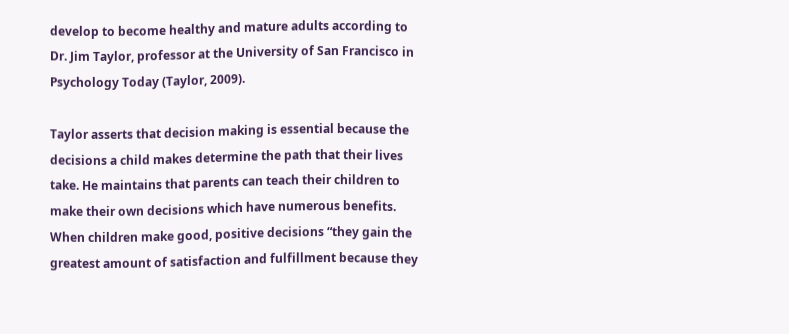develop to become healthy and mature adults according to Dr. Jim Taylor, professor at the University of San Francisco in Psychology Today (Taylor, 2009).

Taylor asserts that decision making is essential because the decisions a child makes determine the path that their lives take. He maintains that parents can teach their children to make their own decisions which have numerous benefits. When children make good, positive decisions “they gain the greatest amount of satisfaction and fulfillment because they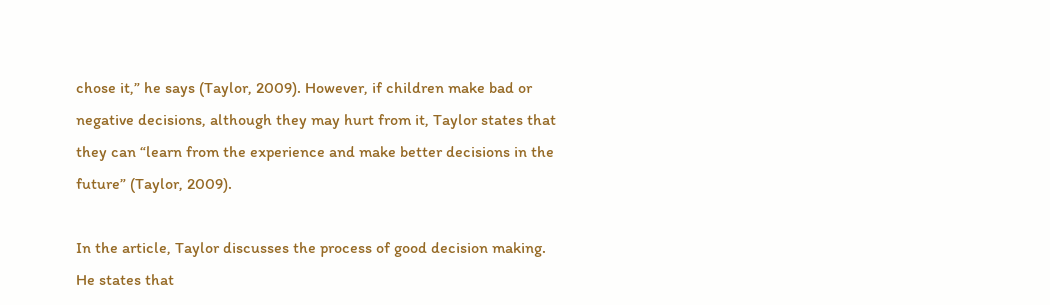chose it,” he says (Taylor, 2009). However, if children make bad or negative decisions, although they may hurt from it, Taylor states that they can “learn from the experience and make better decisions in the future” (Taylor, 2009).

In the article, Taylor discusses the process of good decision making. He states that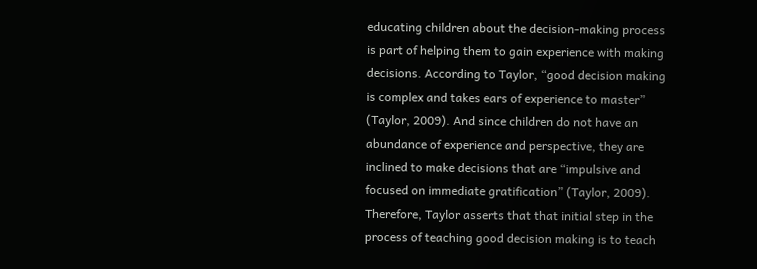educating children about the decision-making process is part of helping them to gain experience with making decisions. According to Taylor, “good decision making is complex and takes ears of experience to master” (Taylor, 2009). And since children do not have an abundance of experience and perspective, they are inclined to make decisions that are “impulsive and focused on immediate gratification” (Taylor, 2009). Therefore, Taylor asserts that that initial step in the process of teaching good decision making is to teach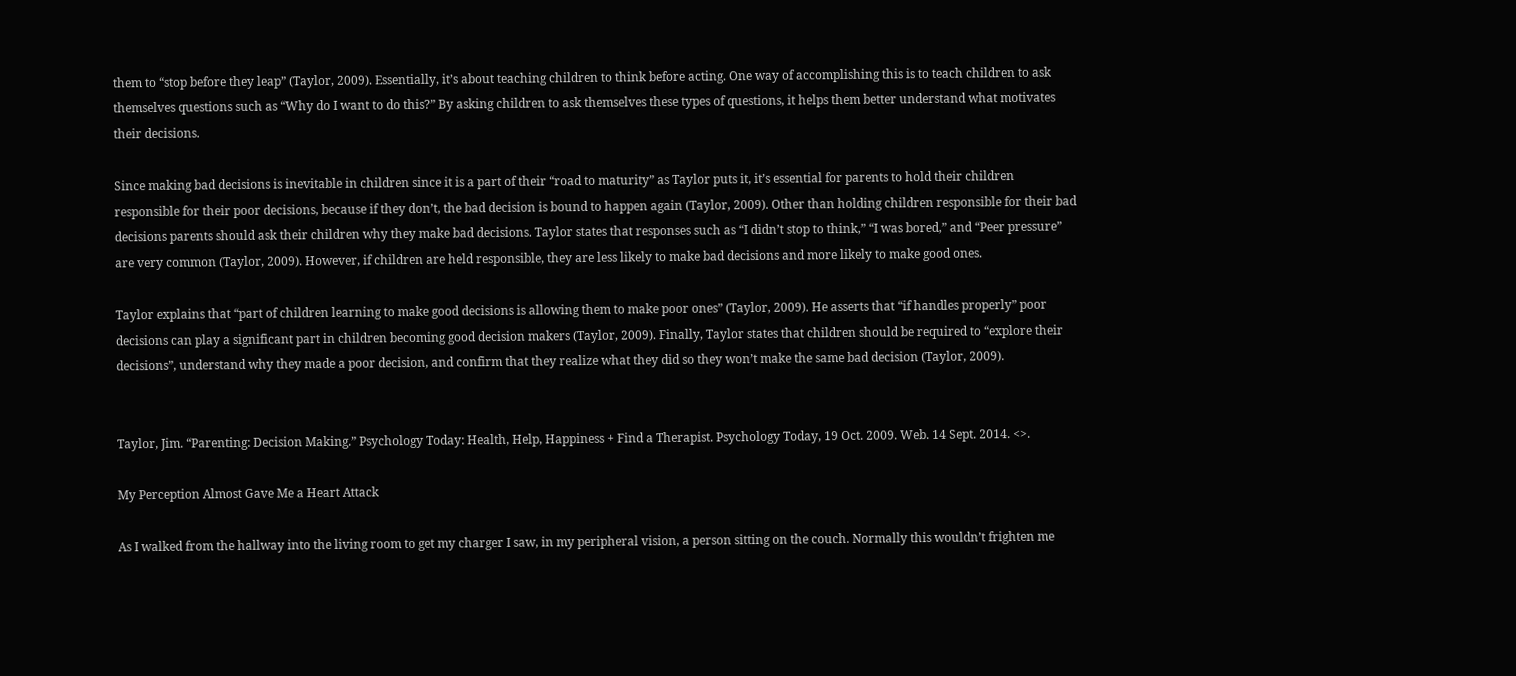them to “stop before they leap” (Taylor, 2009). Essentially, it’s about teaching children to think before acting. One way of accomplishing this is to teach children to ask themselves questions such as “Why do I want to do this?” By asking children to ask themselves these types of questions, it helps them better understand what motivates their decisions.

Since making bad decisions is inevitable in children since it is a part of their “road to maturity” as Taylor puts it, it’s essential for parents to hold their children responsible for their poor decisions, because if they don’t, the bad decision is bound to happen again (Taylor, 2009). Other than holding children responsible for their bad decisions parents should ask their children why they make bad decisions. Taylor states that responses such as “I didn’t stop to think,” “I was bored,” and “Peer pressure” are very common (Taylor, 2009). However, if children are held responsible, they are less likely to make bad decisions and more likely to make good ones.

Taylor explains that “part of children learning to make good decisions is allowing them to make poor ones” (Taylor, 2009). He asserts that “if handles properly” poor decisions can play a significant part in children becoming good decision makers (Taylor, 2009). Finally, Taylor states that children should be required to “explore their decisions”, understand why they made a poor decision, and confirm that they realize what they did so they won’t make the same bad decision (Taylor, 2009).


Taylor, Jim. “Parenting: Decision Making.” Psychology Today: Health, Help, Happiness + Find a Therapist. Psychology Today, 19 Oct. 2009. Web. 14 Sept. 2014. <>.

My Perception Almost Gave Me a Heart Attack

As I walked from the hallway into the living room to get my charger I saw, in my peripheral vision, a person sitting on the couch. Normally this wouldn’t frighten me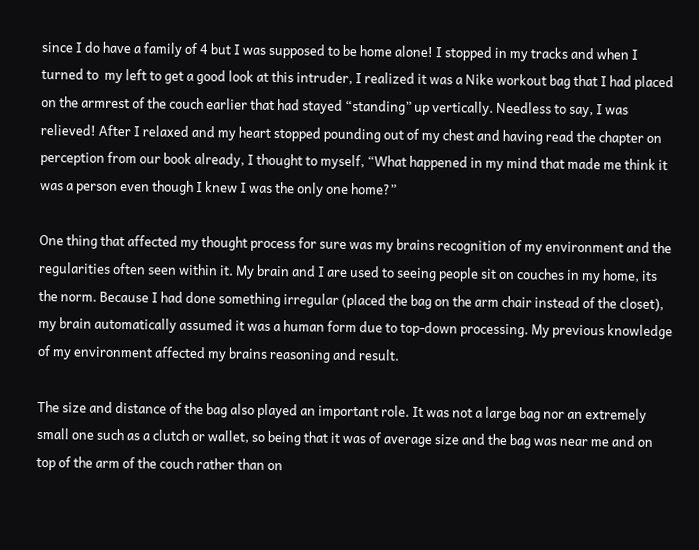since I do have a family of 4 but I was supposed to be home alone! I stopped in my tracks and when I turned to  my left to get a good look at this intruder, I realized it was a Nike workout bag that I had placed on the armrest of the couch earlier that had stayed “standing” up vertically. Needless to say, I was relieved! After I relaxed and my heart stopped pounding out of my chest and having read the chapter on perception from our book already, I thought to myself, “What happened in my mind that made me think it was a person even though I knew I was the only one home?”

One thing that affected my thought process for sure was my brains recognition of my environment and the regularities often seen within it. My brain and I are used to seeing people sit on couches in my home, its the norm. Because I had done something irregular (placed the bag on the arm chair instead of the closet), my brain automatically assumed it was a human form due to top-down processing. My previous knowledge of my environment affected my brains reasoning and result.

The size and distance of the bag also played an important role. It was not a large bag nor an extremely small one such as a clutch or wallet, so being that it was of average size and the bag was near me and on top of the arm of the couch rather than on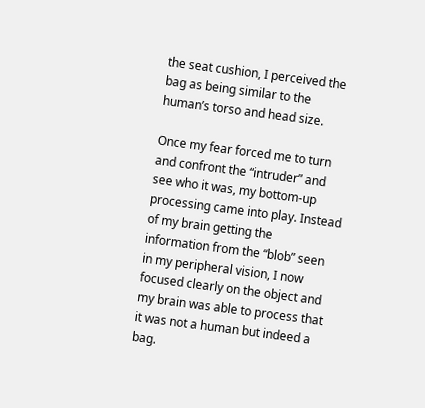the seat cushion, I perceived the bag as being similar to the human’s torso and head size.

Once my fear forced me to turn and confront the “intruder” and see who it was, my bottom-up processing came into play. Instead of my brain getting the information from the “blob” seen in my peripheral vision, I now focused clearly on the object and my brain was able to process that it was not a human but indeed a bag.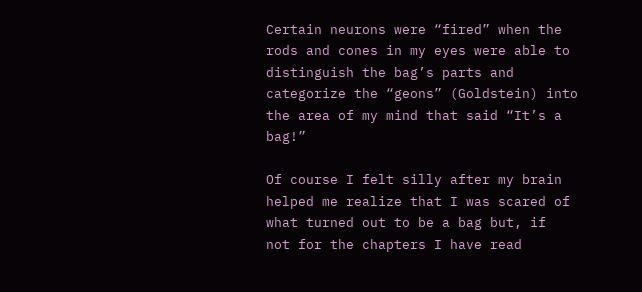Certain neurons were “fired” when the rods and cones in my eyes were able to distinguish the bag’s parts and categorize the “geons” (Goldstein) into the area of my mind that said “It’s a bag!”

Of course I felt silly after my brain helped me realize that I was scared of what turned out to be a bag but, if  not for the chapters I have read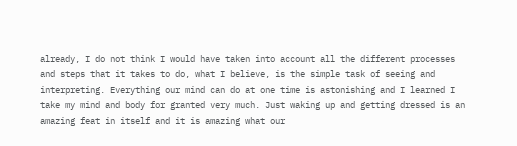already, I do not think I would have taken into account all the different processes and steps that it takes to do, what I believe, is the simple task of seeing and interpreting. Everything our mind can do at one time is astonishing and I learned I take my mind and body for granted very much. Just waking up and getting dressed is an amazing feat in itself and it is amazing what our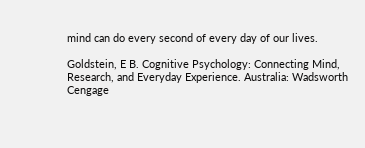mind can do every second of every day of our lives.

Goldstein, E B. Cognitive Psychology: Connecting Mind, Research, and Everyday Experience. Australia: Wadsworth Cengage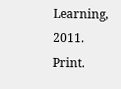Learning, 2011. Print.